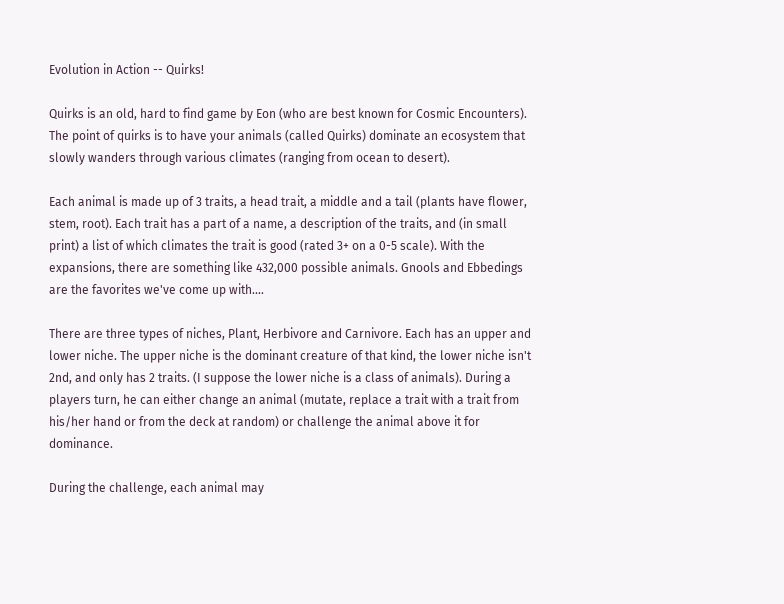Evolution in Action -- Quirks!

Quirks is an old, hard to find game by Eon (who are best known for Cosmic Encounters). The point of quirks is to have your animals (called Quirks) dominate an ecosystem that slowly wanders through various climates (ranging from ocean to desert).

Each animal is made up of 3 traits, a head trait, a middle and a tail (plants have flower, stem, root). Each trait has a part of a name, a description of the traits, and (in small print) a list of which climates the trait is good (rated 3+ on a 0-5 scale). With the expansions, there are something like 432,000 possible animals. Gnools and Ebbedings are the favorites we've come up with....

There are three types of niches, Plant, Herbivore and Carnivore. Each has an upper and lower niche. The upper niche is the dominant creature of that kind, the lower niche isn't 2nd, and only has 2 traits. (I suppose the lower niche is a class of animals). During a players turn, he can either change an animal (mutate, replace a trait with a trait from his/her hand or from the deck at random) or challenge the animal above it for dominance.

During the challenge, each animal may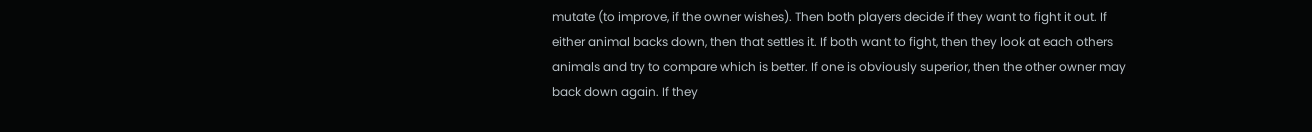mutate (to improve, if the owner wishes). Then both players decide if they want to fight it out. If either animal backs down, then that settles it. If both want to fight, then they look at each others animals and try to compare which is better. If one is obviously superior, then the other owner may back down again. If they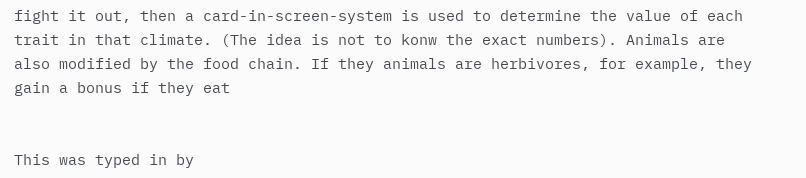fight it out, then a card-in-screen-system is used to determine the value of each trait in that climate. (The idea is not to konw the exact numbers). Animals are also modified by the food chain. If they animals are herbivores, for example, they gain a bonus if they eat


This was typed in by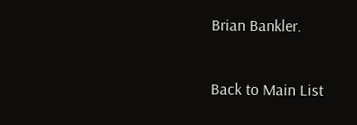Brian Bankler.

Back to Main List